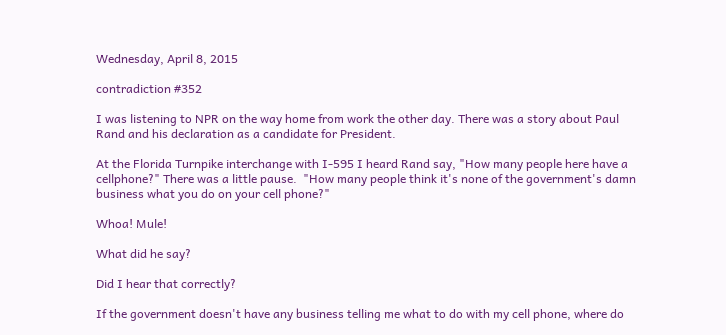Wednesday, April 8, 2015

contradiction #352

I was listening to NPR on the way home from work the other day. There was a story about Paul Rand and his declaration as a candidate for President.

At the Florida Turnpike interchange with I-595 I heard Rand say, "How many people here have a cellphone?" There was a little pause.  "How many people think it's none of the government's damn business what you do on your cell phone?"

Whoa! Mule!

What did he say?

Did I hear that correctly?

If the government doesn't have any business telling me what to do with my cell phone, where do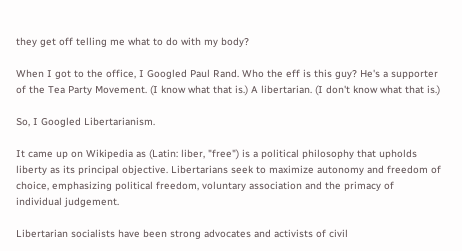they get off telling me what to do with my body?

When I got to the office, I Googled Paul Rand. Who the eff is this guy? He's a supporter of the Tea Party Movement. (I know what that is.) A libertarian. (I don't know what that is.)

So, I Googled Libertarianism.

It came up on Wikipedia as (Latin: liber, "free") is a political philosophy that upholds liberty as its principal objective. Libertarians seek to maximize autonomy and freedom of choice, emphasizing political freedom, voluntary association and the primacy of individual judgement.

Libertarian socialists have been strong advocates and activists of civil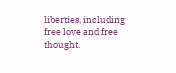liberties, including free love and free thought.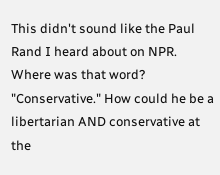This didn't sound like the Paul Rand I heard about on NPR. Where was that word? "Conservative." How could he be a libertarian AND conservative at the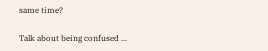same time?

Talk about being confused ...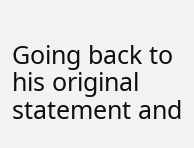Going back to his original statement and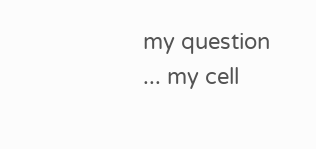my question ... my cell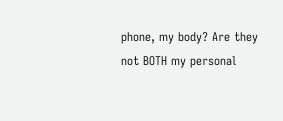phone, my body? Are they not BOTH my personal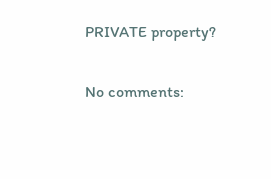PRIVATE property?

No comments: